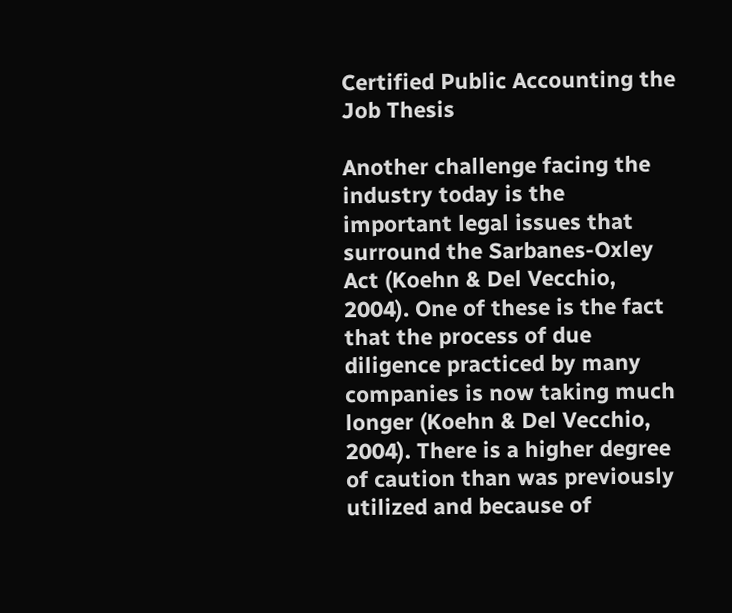Certified Public Accounting the Job Thesis

Another challenge facing the industry today is the important legal issues that surround the Sarbanes-Oxley Act (Koehn & Del Vecchio, 2004). One of these is the fact that the process of due diligence practiced by many companies is now taking much longer (Koehn & Del Vecchio, 2004). There is a higher degree of caution than was previously utilized and because of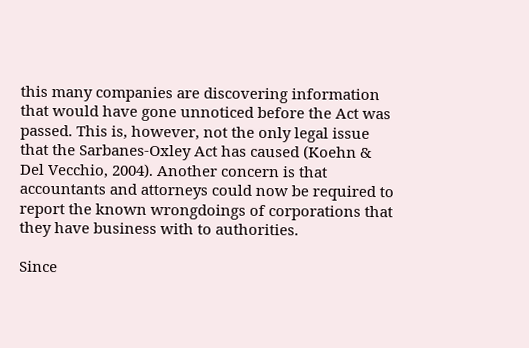this many companies are discovering information that would have gone unnoticed before the Act was passed. This is, however, not the only legal issue that the Sarbanes-Oxley Act has caused (Koehn & Del Vecchio, 2004). Another concern is that accountants and attorneys could now be required to report the known wrongdoings of corporations that they have business with to authorities.

Since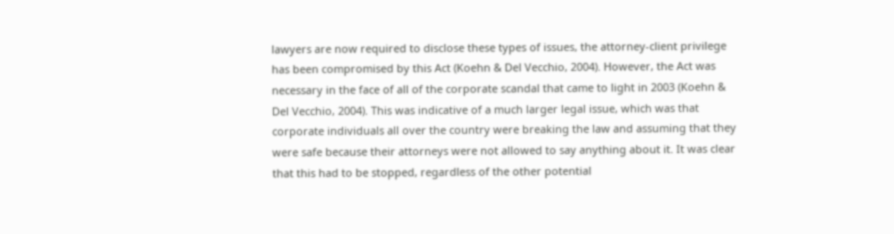lawyers are now required to disclose these types of issues, the attorney-client privilege has been compromised by this Act (Koehn & Del Vecchio, 2004). However, the Act was necessary in the face of all of the corporate scandal that came to light in 2003 (Koehn & Del Vecchio, 2004). This was indicative of a much larger legal issue, which was that corporate individuals all over the country were breaking the law and assuming that they were safe because their attorneys were not allowed to say anything about it. It was clear that this had to be stopped, regardless of the other potential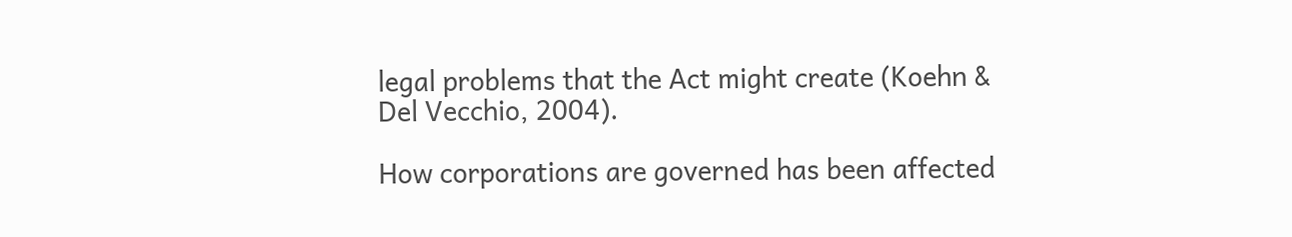legal problems that the Act might create (Koehn & Del Vecchio, 2004).

How corporations are governed has been affected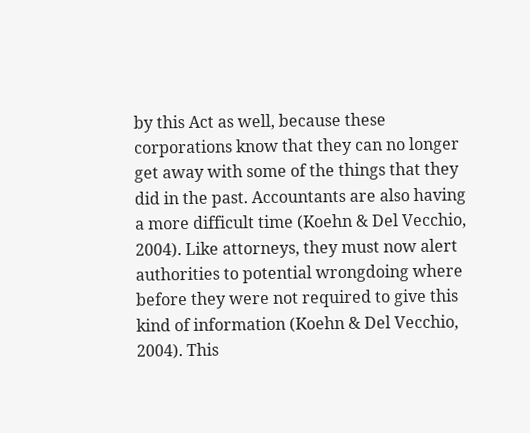by this Act as well, because these corporations know that they can no longer get away with some of the things that they did in the past. Accountants are also having a more difficult time (Koehn & Del Vecchio, 2004). Like attorneys, they must now alert authorities to potential wrongdoing where before they were not required to give this kind of information (Koehn & Del Vecchio, 2004). This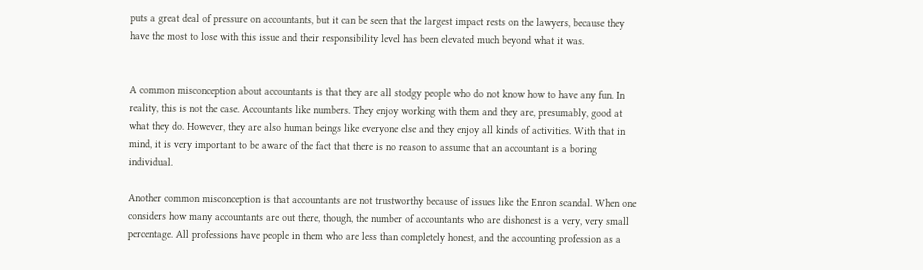puts a great deal of pressure on accountants, but it can be seen that the largest impact rests on the lawyers, because they have the most to lose with this issue and their responsibility level has been elevated much beyond what it was.


A common misconception about accountants is that they are all stodgy people who do not know how to have any fun. In reality, this is not the case. Accountants like numbers. They enjoy working with them and they are, presumably, good at what they do. However, they are also human beings like everyone else and they enjoy all kinds of activities. With that in mind, it is very important to be aware of the fact that there is no reason to assume that an accountant is a boring individual.

Another common misconception is that accountants are not trustworthy because of issues like the Enron scandal. When one considers how many accountants are out there, though, the number of accountants who are dishonest is a very, very small percentage. All professions have people in them who are less than completely honest, and the accounting profession as a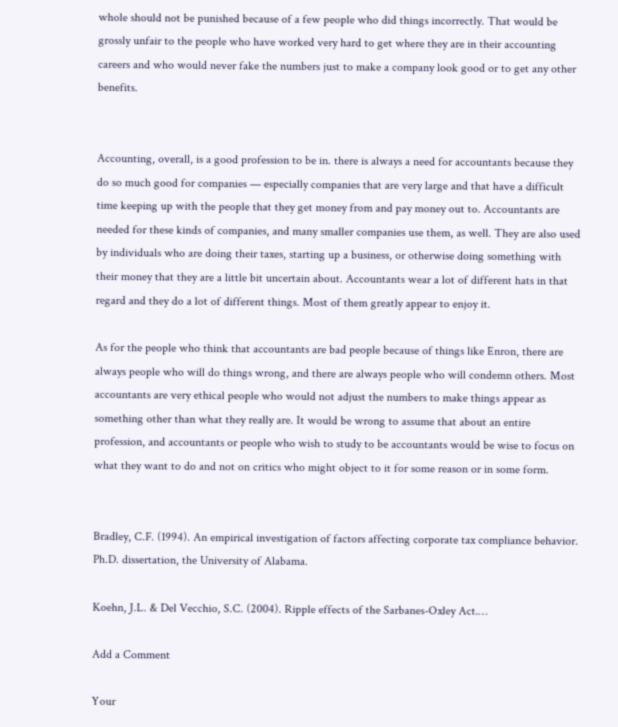whole should not be punished because of a few people who did things incorrectly. That would be grossly unfair to the people who have worked very hard to get where they are in their accounting careers and who would never fake the numbers just to make a company look good or to get any other benefits.


Accounting, overall, is a good profession to be in. there is always a need for accountants because they do so much good for companies — especially companies that are very large and that have a difficult time keeping up with the people that they get money from and pay money out to. Accountants are needed for these kinds of companies, and many smaller companies use them, as well. They are also used by individuals who are doing their taxes, starting up a business, or otherwise doing something with their money that they are a little bit uncertain about. Accountants wear a lot of different hats in that regard and they do a lot of different things. Most of them greatly appear to enjoy it.

As for the people who think that accountants are bad people because of things like Enron, there are always people who will do things wrong, and there are always people who will condemn others. Most accountants are very ethical people who would not adjust the numbers to make things appear as something other than what they really are. It would be wrong to assume that about an entire profession, and accountants or people who wish to study to be accountants would be wise to focus on what they want to do and not on critics who might object to it for some reason or in some form.


Bradley, C.F. (1994). An empirical investigation of factors affecting corporate tax compliance behavior. Ph.D. dissertation, the University of Alabama.

Koehn, J.L. & Del Vecchio, S.C. (2004). Ripple effects of the Sarbanes-Oxley Act.…

Add a Comment

Your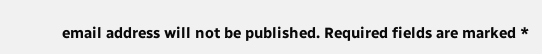email address will not be published. Required fields are marked *